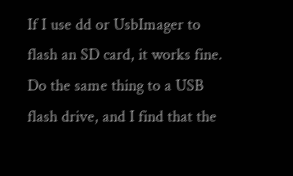If I use dd or UsbImager to flash an SD card, it works fine. Do the same thing to a USB flash drive, and I find that the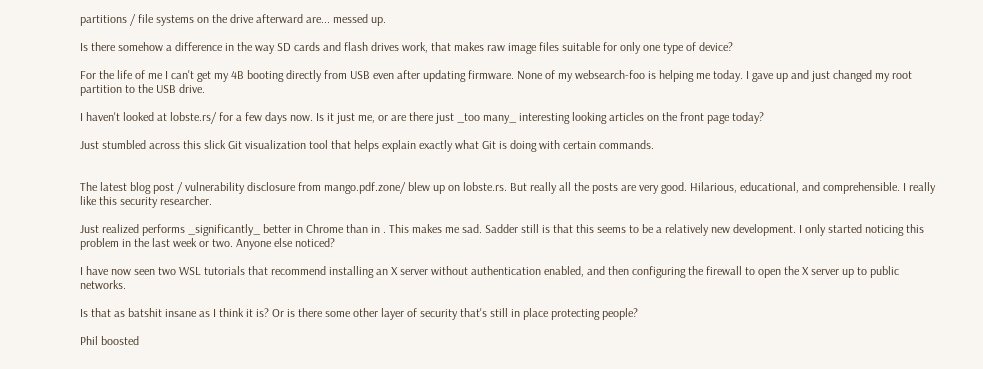partitions / file systems on the drive afterward are... messed up.

Is there somehow a difference in the way SD cards and flash drives work, that makes raw image files suitable for only one type of device?

For the life of me I can't get my 4B booting directly from USB even after updating firmware. None of my websearch-foo is helping me today. I gave up and just changed my root partition to the USB drive.

I haven't looked at lobste.rs/ for a few days now. Is it just me, or are there just _too many_ interesting looking articles on the front page today?

Just stumbled across this slick Git visualization tool that helps explain exactly what Git is doing with certain commands.


The latest blog post / vulnerability disclosure from mango.pdf.zone/ blew up on lobste.rs. But really all the posts are very good. Hilarious, educational, and comprehensible. I really like this security researcher.

Just realized performs _significantly_ better in Chrome than in . This makes me sad. Sadder still is that this seems to be a relatively new development. I only started noticing this problem in the last week or two. Anyone else noticed?

I have now seen two WSL tutorials that recommend installing an X server without authentication enabled, and then configuring the firewall to open the X server up to public networks.

Is that as batshit insane as I think it is? Or is there some other layer of security that's still in place protecting people?

Phil boosted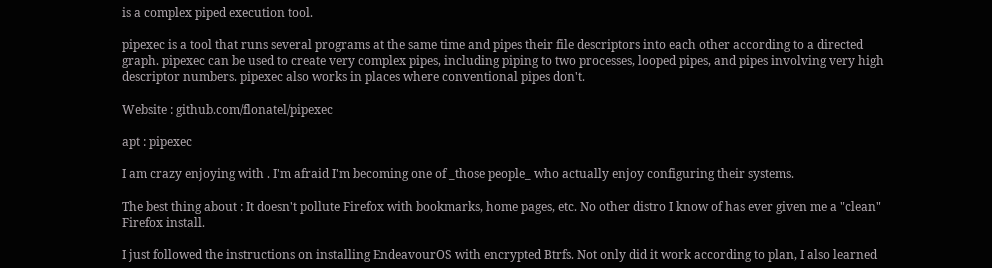is a complex piped execution tool.

pipexec is a tool that runs several programs at the same time and pipes their file descriptors into each other according to a directed graph. pipexec can be used to create very complex pipes, including piping to two processes, looped pipes, and pipes involving very high descriptor numbers. pipexec also works in places where conventional pipes don't.

Website : github.com/flonatel/pipexec

apt : pipexec

I am crazy enjoying with . I'm afraid I'm becoming one of _those people_ who actually enjoy configuring their systems.

The best thing about : It doesn't pollute Firefox with bookmarks, home pages, etc. No other distro I know of has ever given me a "clean" Firefox install.

I just followed the instructions on installing EndeavourOS with encrypted Btrfs. Not only did it work according to plan, I also learned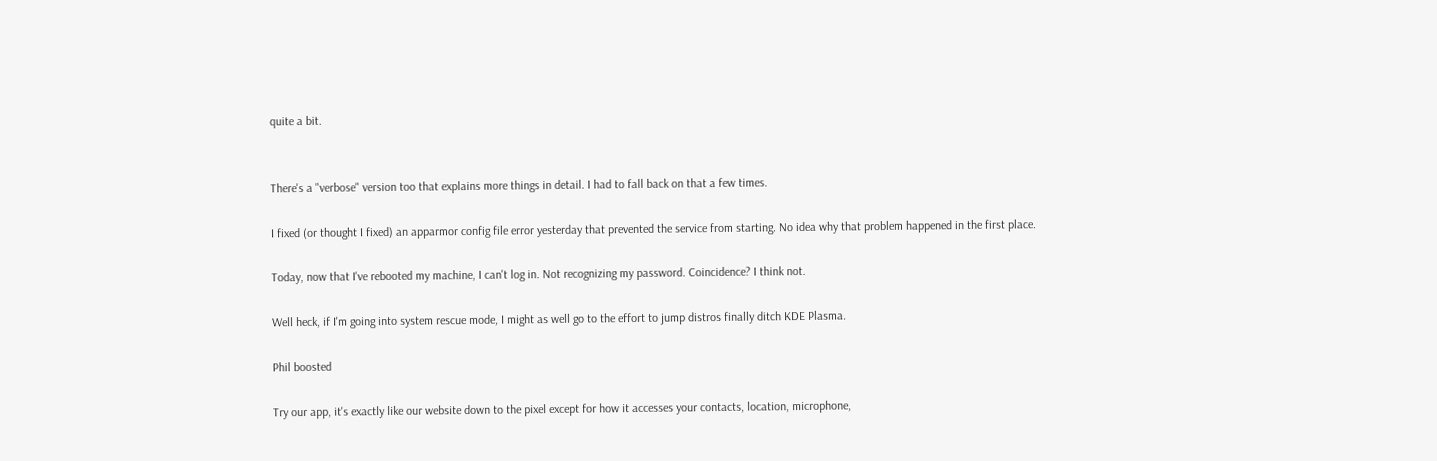quite a bit.


There's a "verbose" version too that explains more things in detail. I had to fall back on that a few times.

I fixed (or thought I fixed) an apparmor config file error yesterday that prevented the service from starting. No idea why that problem happened in the first place.

Today, now that I've rebooted my machine, I can't log in. Not recognizing my password. Coincidence? I think not.

Well heck, if I'm going into system rescue mode, I might as well go to the effort to jump distros finally ditch KDE Plasma.

Phil boosted

Try our app, it's exactly like our website down to the pixel except for how it accesses your contacts, location, microphone,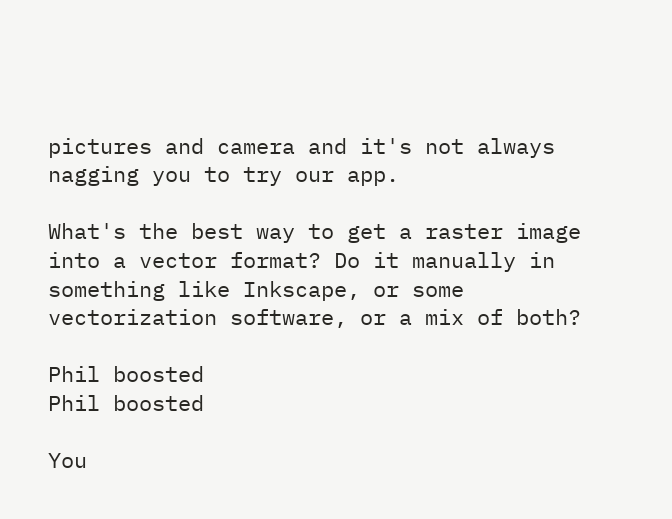pictures and camera and it's not always nagging you to try our app.

What's the best way to get a raster image into a vector format? Do it manually in something like Inkscape, or some vectorization software, or a mix of both?

Phil boosted
Phil boosted

You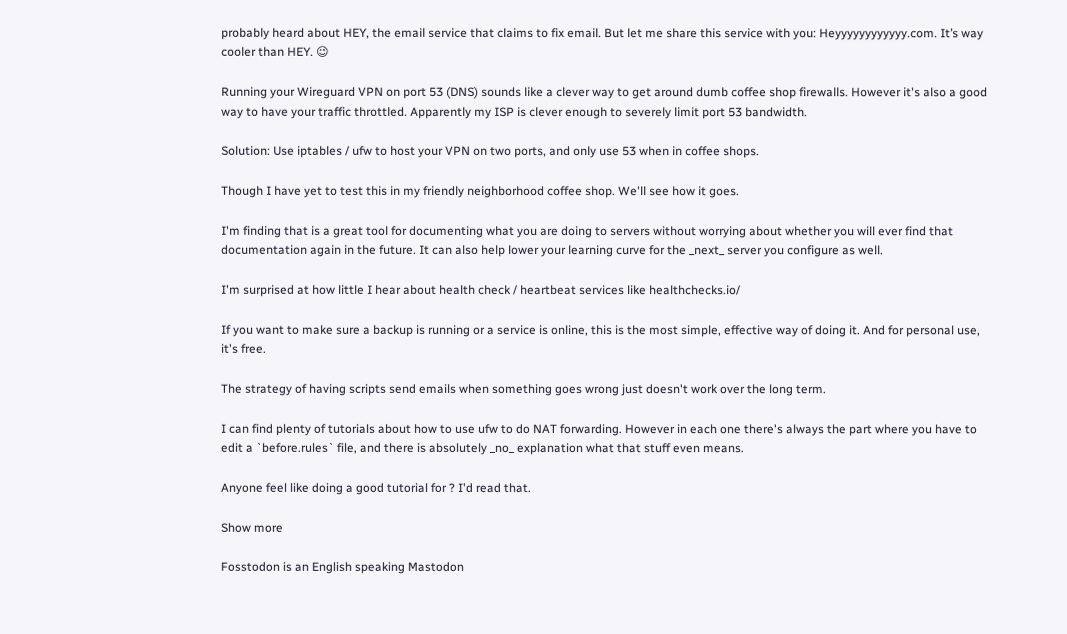probably heard about HEY, the email service that claims to fix email. But let me share this service with you: Heyyyyyyyyyyyy.com. It’s way cooler than HEY. 😉

Running your Wireguard VPN on port 53 (DNS) sounds like a clever way to get around dumb coffee shop firewalls. However it's also a good way to have your traffic throttled. Apparently my ISP is clever enough to severely limit port 53 bandwidth.

Solution: Use iptables / ufw to host your VPN on two ports, and only use 53 when in coffee shops.

Though I have yet to test this in my friendly neighborhood coffee shop. We'll see how it goes.

I'm finding that is a great tool for documenting what you are doing to servers without worrying about whether you will ever find that documentation again in the future. It can also help lower your learning curve for the _next_ server you configure as well.

I'm surprised at how little I hear about health check / heartbeat services like healthchecks.io/

If you want to make sure a backup is running or a service is online, this is the most simple, effective way of doing it. And for personal use, it's free.

The strategy of having scripts send emails when something goes wrong just doesn't work over the long term.

I can find plenty of tutorials about how to use ufw to do NAT forwarding. However in each one there's always the part where you have to edit a `before.rules` file, and there is absolutely _no_ explanation what that stuff even means.

Anyone feel like doing a good tutorial for ? I'd read that.

Show more

Fosstodon is an English speaking Mastodon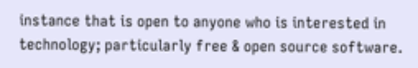instance that is open to anyone who is interested in technology; particularly free & open source software.